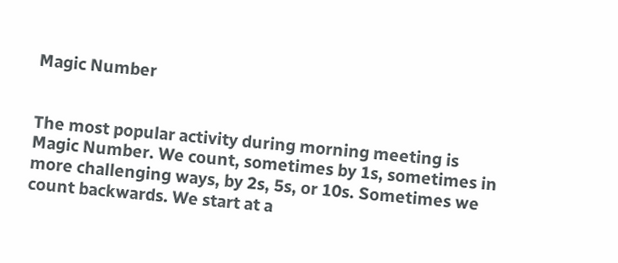Magic Number


The most popular activity during morning meeting is Magic Number. We count, sometimes by 1s, sometimes in more challenging ways, by 2s, 5s, or 10s. Sometimes we count backwards. We start at a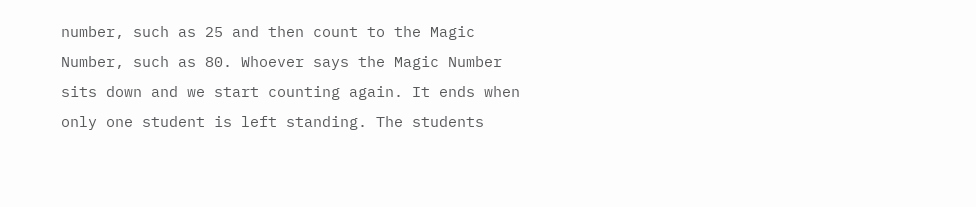number, such as 25 and then count to the Magic Number, such as 80. Whoever says the Magic Number sits down and we start counting again. It ends when only one student is left standing. The students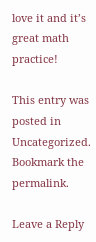love it and it’s great math practice!

This entry was posted in Uncategorized. Bookmark the permalink.

Leave a Reply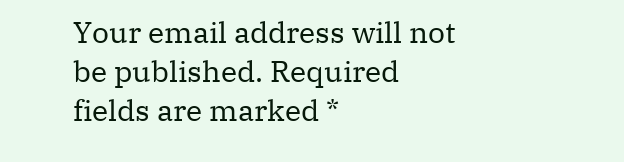Your email address will not be published. Required fields are marked *